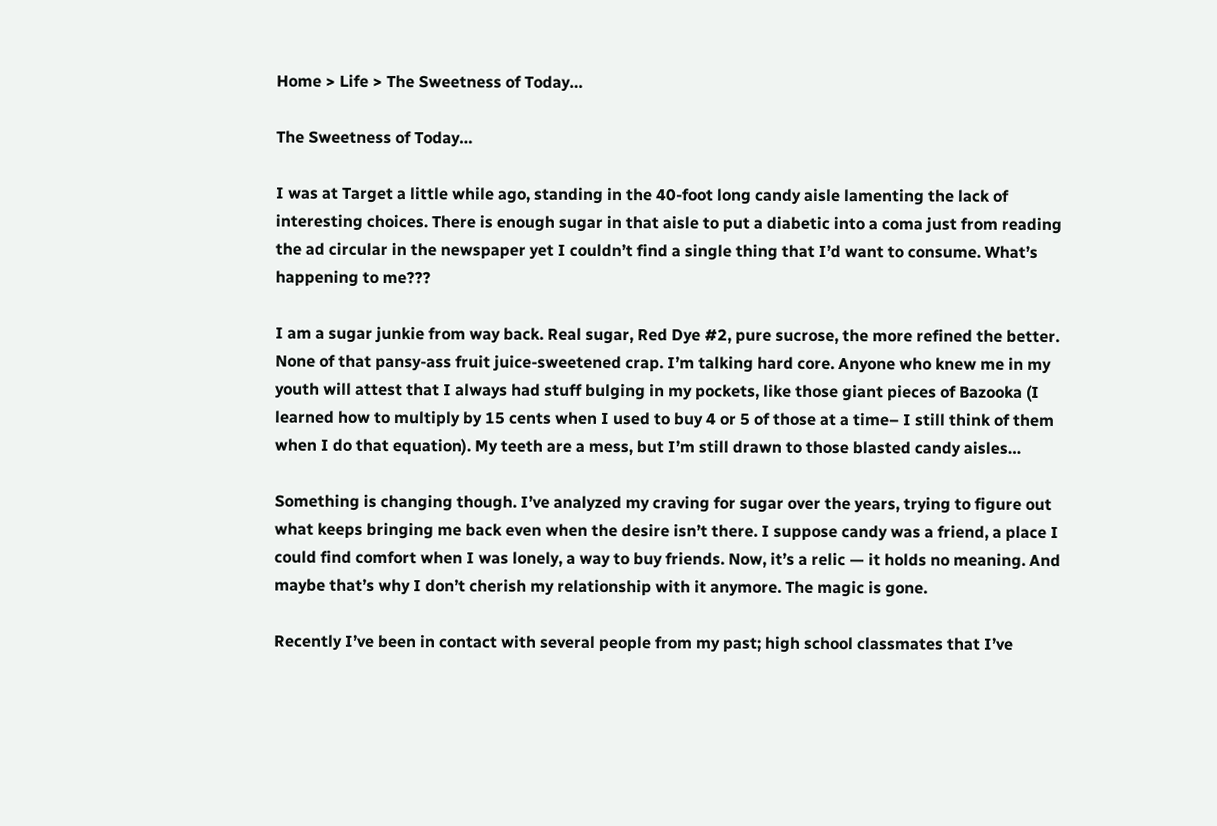Home > Life > The Sweetness of Today…

The Sweetness of Today…

I was at Target a little while ago, standing in the 40-foot long candy aisle lamenting the lack of interesting choices. There is enough sugar in that aisle to put a diabetic into a coma just from reading the ad circular in the newspaper yet I couldn’t find a single thing that I’d want to consume. What’s happening to me???

I am a sugar junkie from way back. Real sugar, Red Dye #2, pure sucrose, the more refined the better. None of that pansy-ass fruit juice-sweetened crap. I’m talking hard core. Anyone who knew me in my youth will attest that I always had stuff bulging in my pockets, like those giant pieces of Bazooka (I learned how to multiply by 15 cents when I used to buy 4 or 5 of those at a time– I still think of them when I do that equation). My teeth are a mess, but I’m still drawn to those blasted candy aisles…

Something is changing though. I’ve analyzed my craving for sugar over the years, trying to figure out what keeps bringing me back even when the desire isn’t there. I suppose candy was a friend, a place I could find comfort when I was lonely, a way to buy friends. Now, it’s a relic — it holds no meaning. And maybe that’s why I don’t cherish my relationship with it anymore. The magic is gone.

Recently I’ve been in contact with several people from my past; high school classmates that I’ve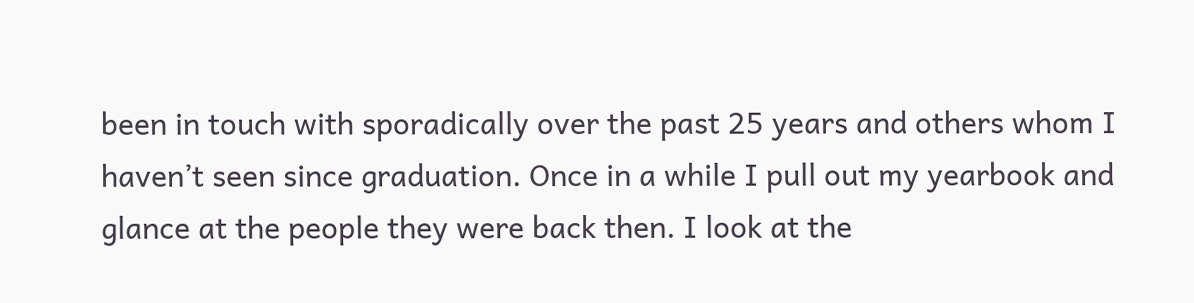been in touch with sporadically over the past 25 years and others whom I haven’t seen since graduation. Once in a while I pull out my yearbook and glance at the people they were back then. I look at the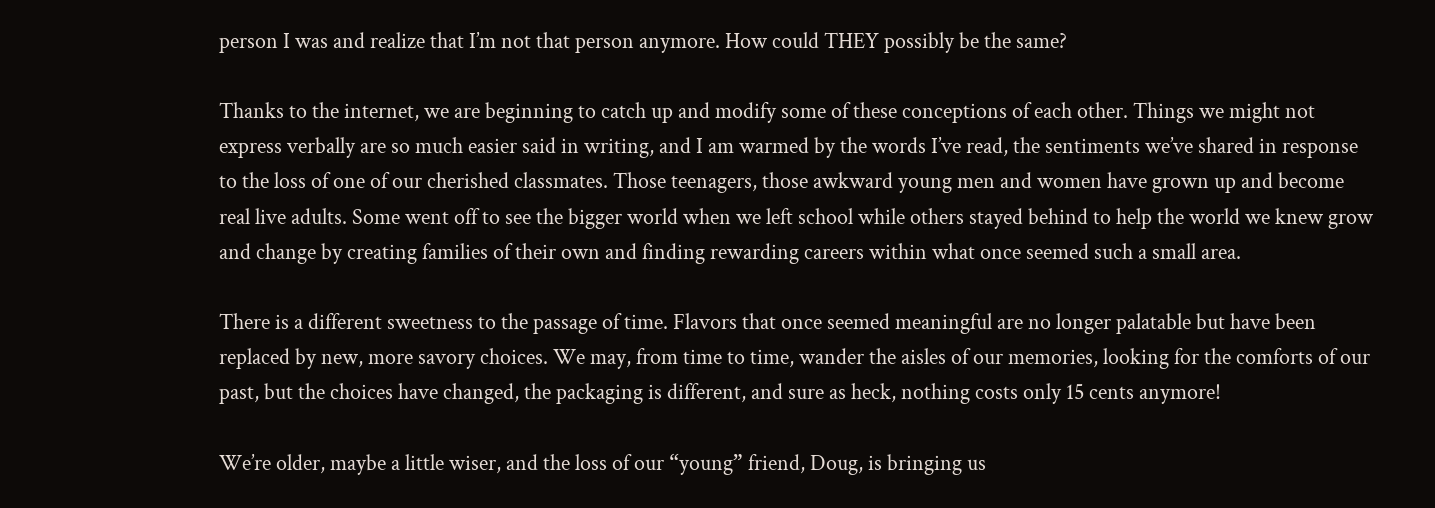person I was and realize that I’m not that person anymore. How could THEY possibly be the same?

Thanks to the internet, we are beginning to catch up and modify some of these conceptions of each other. Things we might not express verbally are so much easier said in writing, and I am warmed by the words I’ve read, the sentiments we’ve shared in response to the loss of one of our cherished classmates. Those teenagers, those awkward young men and women have grown up and become real live adults. Some went off to see the bigger world when we left school while others stayed behind to help the world we knew grow and change by creating families of their own and finding rewarding careers within what once seemed such a small area.

There is a different sweetness to the passage of time. Flavors that once seemed meaningful are no longer palatable but have been replaced by new, more savory choices. We may, from time to time, wander the aisles of our memories, looking for the comforts of our past, but the choices have changed, the packaging is different, and sure as heck, nothing costs only 15 cents anymore!

We’re older, maybe a little wiser, and the loss of our “young” friend, Doug, is bringing us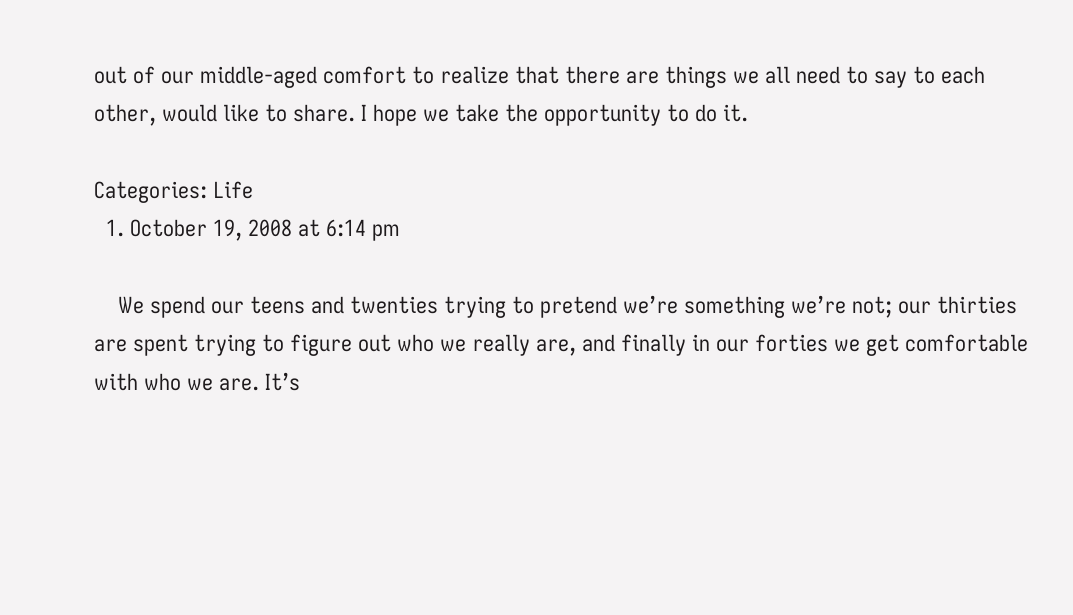out of our middle-aged comfort to realize that there are things we all need to say to each other, would like to share. I hope we take the opportunity to do it.

Categories: Life
  1. October 19, 2008 at 6:14 pm

    We spend our teens and twenties trying to pretend we’re something we’re not; our thirties are spent trying to figure out who we really are, and finally in our forties we get comfortable with who we are. It’s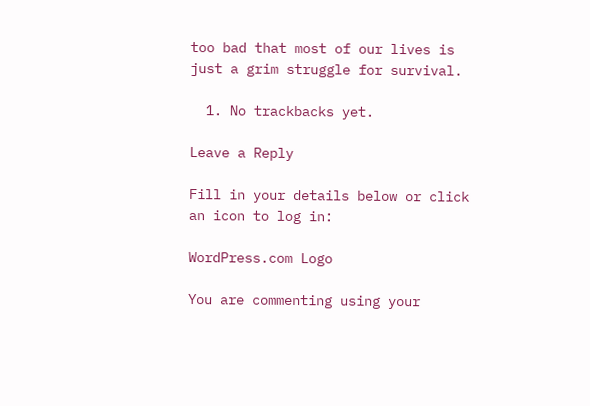too bad that most of our lives is just a grim struggle for survival.

  1. No trackbacks yet.

Leave a Reply

Fill in your details below or click an icon to log in:

WordPress.com Logo

You are commenting using your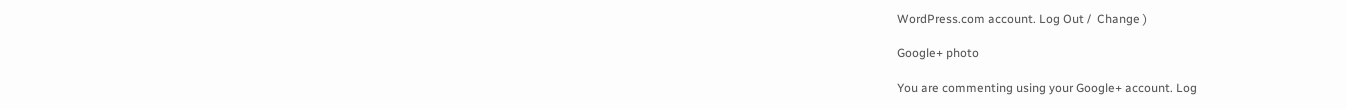WordPress.com account. Log Out /  Change )

Google+ photo

You are commenting using your Google+ account. Log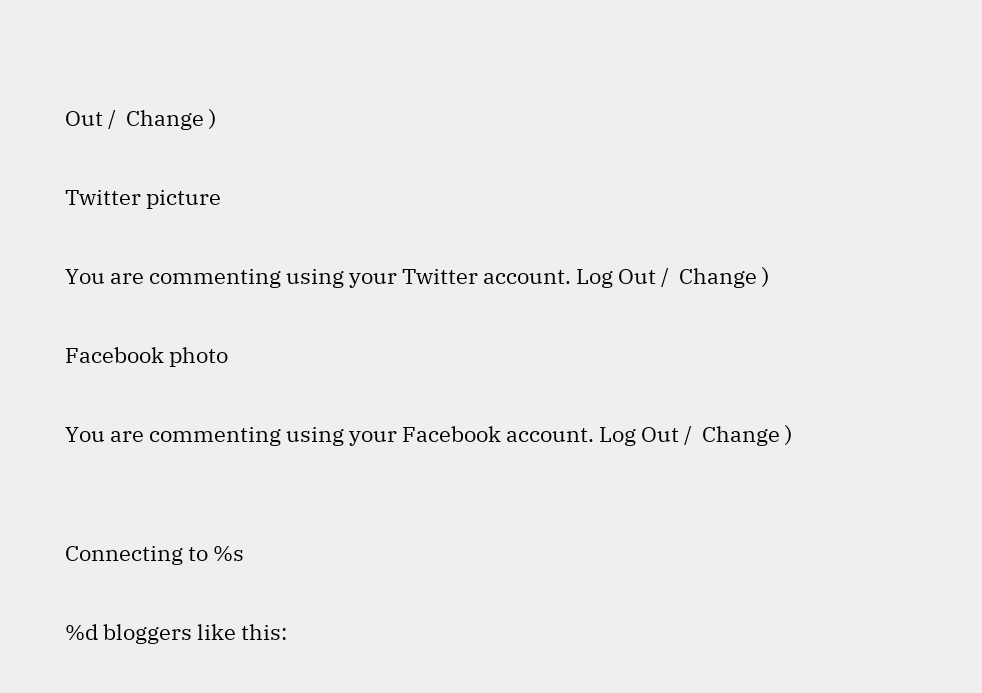Out /  Change )

Twitter picture

You are commenting using your Twitter account. Log Out /  Change )

Facebook photo

You are commenting using your Facebook account. Log Out /  Change )


Connecting to %s

%d bloggers like this: